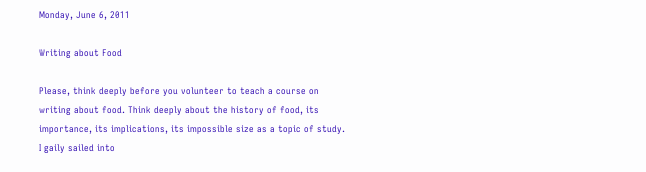Monday, June 6, 2011

Writing about Food

Please, think deeply before you volunteer to teach a course on writing about food. Think deeply about the history of food, its importance, its implications, its impossible size as a topic of study. I gaily sailed into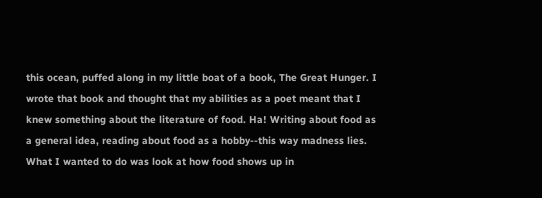this ocean, puffed along in my little boat of a book, The Great Hunger. I wrote that book and thought that my abilities as a poet meant that I knew something about the literature of food. Ha! Writing about food as a general idea, reading about food as a hobby--this way madness lies. What I wanted to do was look at how food shows up in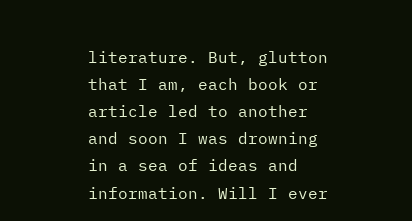literature. But, glutton that I am, each book or article led to another and soon I was drowning in a sea of ideas and information. Will I ever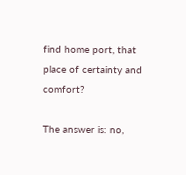find home port, that place of certainty and comfort?

The answer is: no,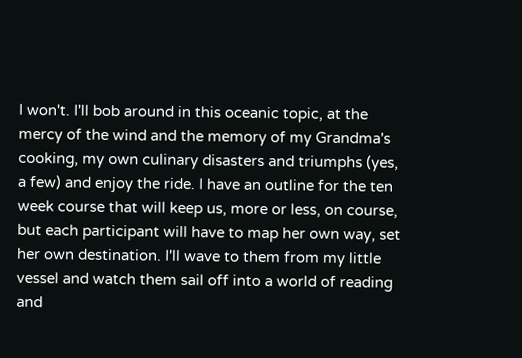I won't. I'll bob around in this oceanic topic, at the mercy of the wind and the memory of my Grandma's cooking, my own culinary disasters and triumphs (yes, a few) and enjoy the ride. I have an outline for the ten week course that will keep us, more or less, on course, but each participant will have to map her own way, set her own destination. I'll wave to them from my little vessel and watch them sail off into a world of reading and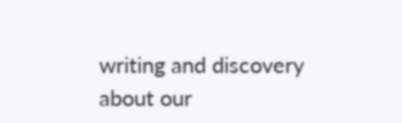writing and discovery about our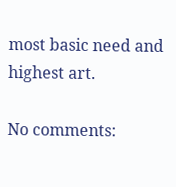most basic need and highest art.

No comments: